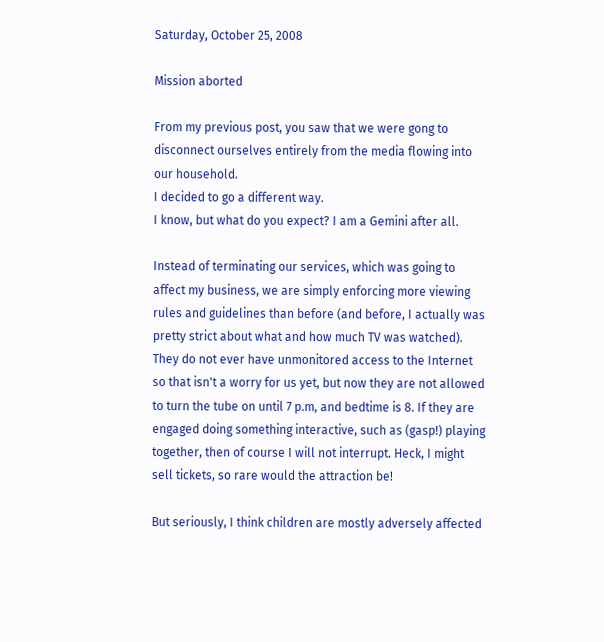Saturday, October 25, 2008

Mission aborted

From my previous post, you saw that we were gong to disconnect ourselves entirely from the media flowing into our household.
I decided to go a different way.
I know, but what do you expect? I am a Gemini after all.

Instead of terminating our services, which was going to affect my business, we are simply enforcing more viewing rules and guidelines than before (and before, I actually was pretty strict about what and how much TV was watched). They do not ever have unmonitored access to the Internet so that isn't a worry for us yet, but now they are not allowed to turn the tube on until 7 p.m, and bedtime is 8. If they are engaged doing something interactive, such as (gasp!) playing together, then of course I will not interrupt. Heck, I might sell tickets, so rare would the attraction be!

But seriously, I think children are mostly adversely affected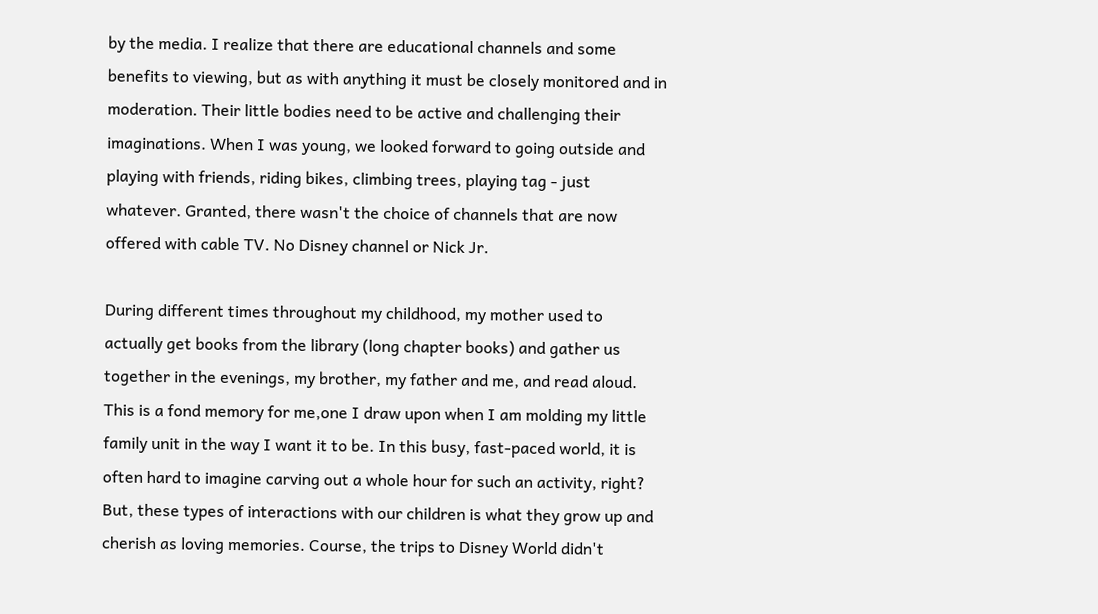by the media. I realize that there are educational channels and some benefits to viewing, but as with anything it must be closely monitored and in moderation. Their little bodies need to be active and challenging their imaginations. When I was young, we looked forward to going outside and playing with friends, riding bikes, climbing trees, playing tag - just whatever. Granted, there wasn't the choice of channels that are now offered with cable TV. No Disney channel or Nick Jr.

During different times throughout my childhood, my mother used to actually get books from the library (long chapter books) and gather us together in the evenings, my brother, my father and me, and read aloud. This is a fond memory for me,one I draw upon when I am molding my little family unit in the way I want it to be. In this busy, fast-paced world, it is often hard to imagine carving out a whole hour for such an activity, right? But, these types of interactions with our children is what they grow up and cherish as loving memories. Course, the trips to Disney World didn't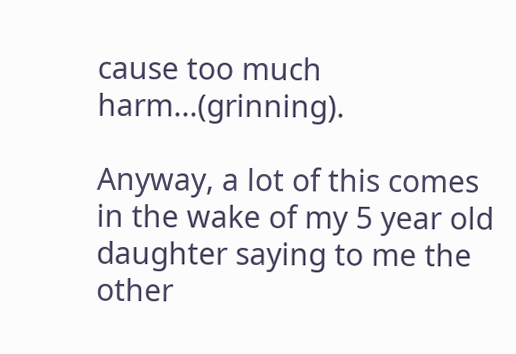cause too much harm...(grinning).

Anyway, a lot of this comes in the wake of my 5 year old daughter saying to me the other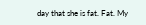day that she is fat. Fat. My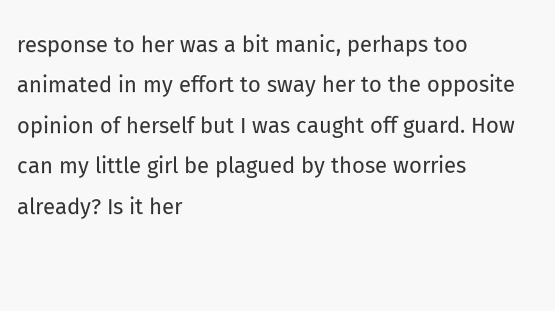response to her was a bit manic, perhaps too animated in my effort to sway her to the opposite opinion of herself but I was caught off guard. How can my little girl be plagued by those worries already? Is it her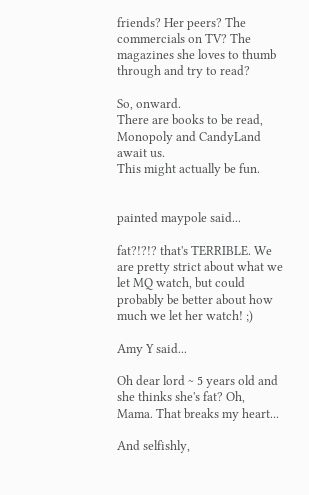friends? Her peers? The commercials on TV? The magazines she loves to thumb through and try to read?

So, onward.
There are books to be read, Monopoly and CandyLand await us.
This might actually be fun.


painted maypole said...

fat?!?!? that's TERRIBLE. We are pretty strict about what we let MQ watch, but could probably be better about how much we let her watch! ;)

Amy Y said...

Oh dear lord ~ 5 years old and she thinks she's fat? Oh, Mama. That breaks my heart...

And selfishly,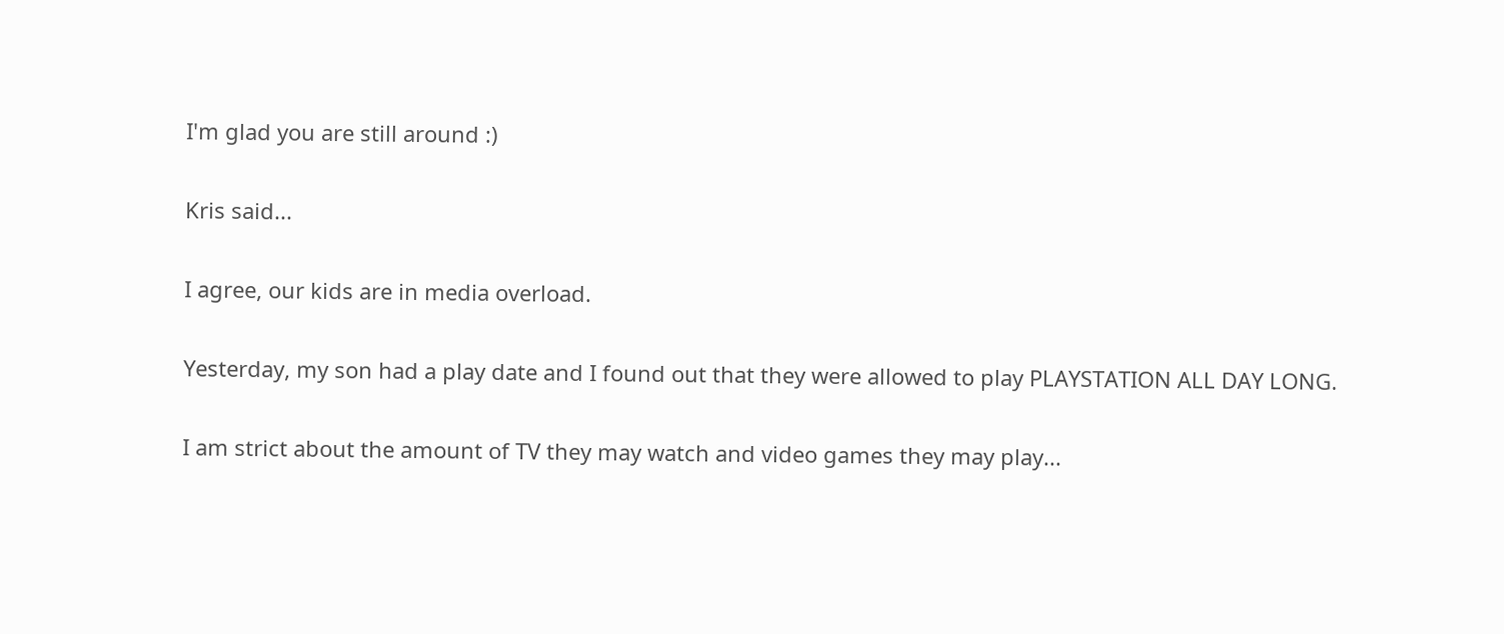I'm glad you are still around :)

Kris said...

I agree, our kids are in media overload.

Yesterday, my son had a play date and I found out that they were allowed to play PLAYSTATION ALL DAY LONG.

I am strict about the amount of TV they may watch and video games they may play...